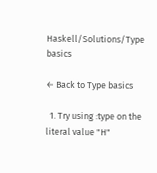Haskell/Solutions/Type basics

← Back to Type basics

  1. Try using :type on the literal value "H"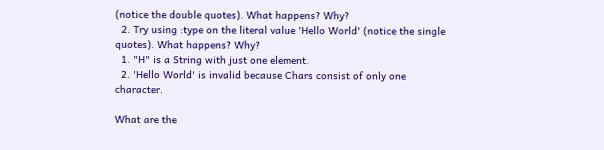(notice the double quotes). What happens? Why?
  2. Try using :type on the literal value 'Hello World' (notice the single quotes). What happens? Why?
  1. "H" is a String with just one element.
  2. 'Hello World' is invalid because Chars consist of only one character.

What are the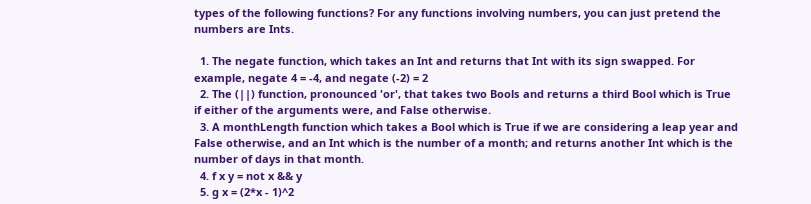types of the following functions? For any functions involving numbers, you can just pretend the numbers are Ints.

  1. The negate function, which takes an Int and returns that Int with its sign swapped. For example, negate 4 = -4, and negate (-2) = 2
  2. The (||) function, pronounced 'or', that takes two Bools and returns a third Bool which is True if either of the arguments were, and False otherwise.
  3. A monthLength function which takes a Bool which is True if we are considering a leap year and False otherwise, and an Int which is the number of a month; and returns another Int which is the number of days in that month.
  4. f x y = not x && y
  5. g x = (2*x - 1)^2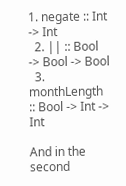1. negate :: Int -> Int
  2. || :: Bool -> Bool -> Bool
  3. monthLength :: Bool -> Int -> Int

And in the second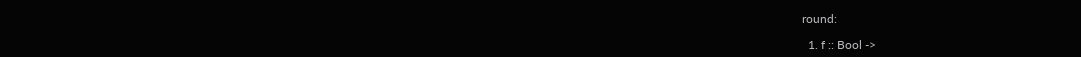round:

  1. f :: Bool ->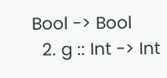Bool -> Bool
  2. g :: Int -> Int